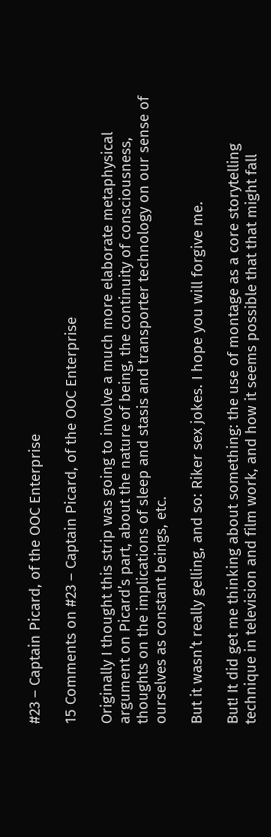#23 – Captain Picard, of the OOC Enterprise

15 Comments on #23 – Captain Picard, of the OOC Enterprise

Originally I thought this strip was going to involve a much more elaborate metaphysical argument on Picard’s part, about the nature of being, the continuity of consciousness, thoughts on the implications of sleep and stasis and transporter technology on our sense of ourselves as constant beings, etc.

But it wasn’t really gelling, and so: Riker sex jokes. I hope you will forgive me.

But! It did get me thinking about something: the use of montage as a core storytelling technique in television and film work, and how it seems possible that that might fall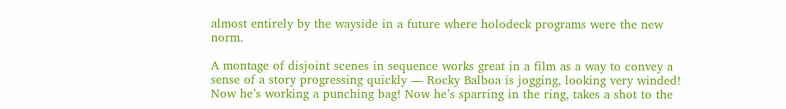almost entirely by the wayside in a future where holodeck programs were the new norm.

A montage of disjoint scenes in sequence works great in a film as a way to convey a sense of a story progressing quickly — Rocky Balboa is jogging, looking very winded! Now he’s working a punching bag! Now he’s sparring in the ring, takes a shot to the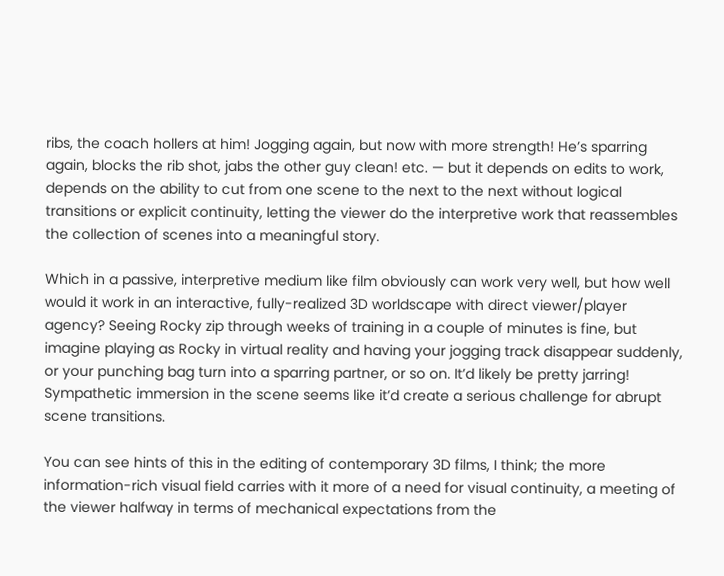ribs, the coach hollers at him! Jogging again, but now with more strength! He’s sparring again, blocks the rib shot, jabs the other guy clean! etc. — but it depends on edits to work, depends on the ability to cut from one scene to the next to the next without logical transitions or explicit continuity, letting the viewer do the interpretive work that reassembles the collection of scenes into a meaningful story.

Which in a passive, interpretive medium like film obviously can work very well, but how well would it work in an interactive, fully-realized 3D worldscape with direct viewer/player agency? Seeing Rocky zip through weeks of training in a couple of minutes is fine, but imagine playing as Rocky in virtual reality and having your jogging track disappear suddenly, or your punching bag turn into a sparring partner, or so on. It’d likely be pretty jarring! Sympathetic immersion in the scene seems like it’d create a serious challenge for abrupt scene transitions.

You can see hints of this in the editing of contemporary 3D films, I think; the more information-rich visual field carries with it more of a need for visual continuity, a meeting of the viewer halfway in terms of mechanical expectations from the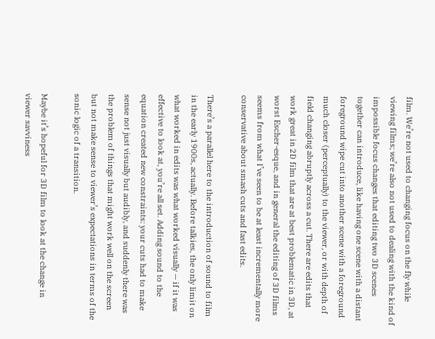film. We’re not used to changing focus on the fly while viewing films; we’re also not used to dealing with the kind of impossible focus changes that editing two 3D scenes together can introduce, like having one scene with a distant foreground wipe cut into another scene with a foreground much closer (perceptually) to the viewer, or with depth of field changing abruptly across a cut. There are edits that work great in 2D film that are at best problematic in 3D, at worst Escher-esque, and in general the editing of 3D films seems from what I’ve seen to be at least incrementally more conservative about smash cuts and fast edits.

There’s a parallel here to the introduction of sound to film in the early 1900s, actually. Before talkies, the only limit on what worked in edits was what worked visually — if it was effective to look at, you’re all set. Adding sound to the equation created new constraints: your cuts had to make sense not just visually but audibly, and suddenly there was the problem of things that might work well on the screen but not make sense to viewer’s expectations in terms of the sonic logic of a transition.

Maybe it’s hopeful for 3D film to look at the change in viewer savviness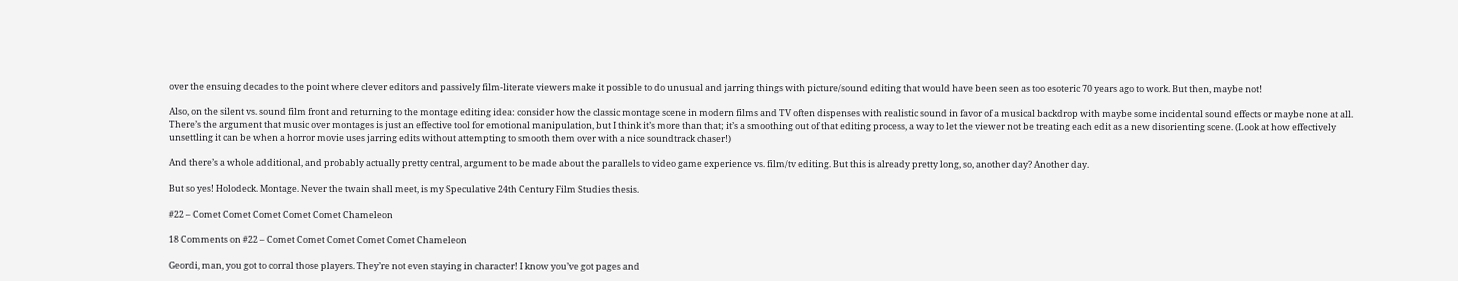over the ensuing decades to the point where clever editors and passively film-literate viewers make it possible to do unusual and jarring things with picture/sound editing that would have been seen as too esoteric 70 years ago to work. But then, maybe not!

Also, on the silent vs. sound film front and returning to the montage editing idea: consider how the classic montage scene in modern films and TV often dispenses with realistic sound in favor of a musical backdrop with maybe some incidental sound effects or maybe none at all. There’s the argument that music over montages is just an effective tool for emotional manipulation, but I think it’s more than that; it’s a smoothing out of that editing process, a way to let the viewer not be treating each edit as a new disorienting scene. (Look at how effectively unsettling it can be when a horror movie uses jarring edits without attempting to smooth them over with a nice soundtrack chaser!)

And there’s a whole additional, and probably actually pretty central, argument to be made about the parallels to video game experience vs. film/tv editing. But this is already pretty long, so, another day? Another day.

But so yes! Holodeck. Montage. Never the twain shall meet, is my Speculative 24th Century Film Studies thesis.

#22 – Comet Comet Comet Comet Comet Chameleon

18 Comments on #22 – Comet Comet Comet Comet Comet Chameleon

Geordi, man, you got to corral those players. They’re not even staying in character! I know you’ve got pages and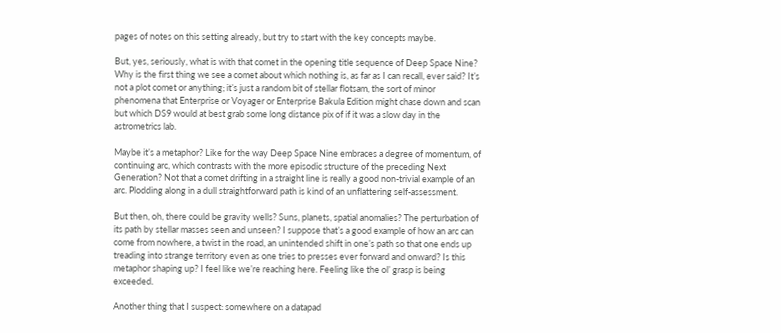pages of notes on this setting already, but try to start with the key concepts maybe.

But, yes, seriously, what is with that comet in the opening title sequence of Deep Space Nine? Why is the first thing we see a comet about which nothing is, as far as I can recall, ever said? It’s not a plot comet or anything; it’s just a random bit of stellar flotsam, the sort of minor phenomena that Enterprise or Voyager or Enterprise Bakula Edition might chase down and scan but which DS9 would at best grab some long distance pix of if it was a slow day in the astrometrics lab.

Maybe it’s a metaphor? Like for the way Deep Space Nine embraces a degree of momentum, of continuing arc, which contrasts with the more episodic structure of the preceding Next Generation? Not that a comet drifting in a straight line is really a good non-trivial example of an arc. Plodding along in a dull straightforward path is kind of an unflattering self-assessment.

But then, oh, there could be gravity wells? Suns, planets, spatial anomalies? The perturbation of its path by stellar masses seen and unseen? I suppose that’s a good example of how an arc can come from nowhere, a twist in the road, an unintended shift in one’s path so that one ends up treading into strange territory even as one tries to presses ever forward and onward? Is this metaphor shaping up? I feel like we’re reaching here. Feeling like the ol’ grasp is being exceeded.

Another thing that I suspect: somewhere on a datapad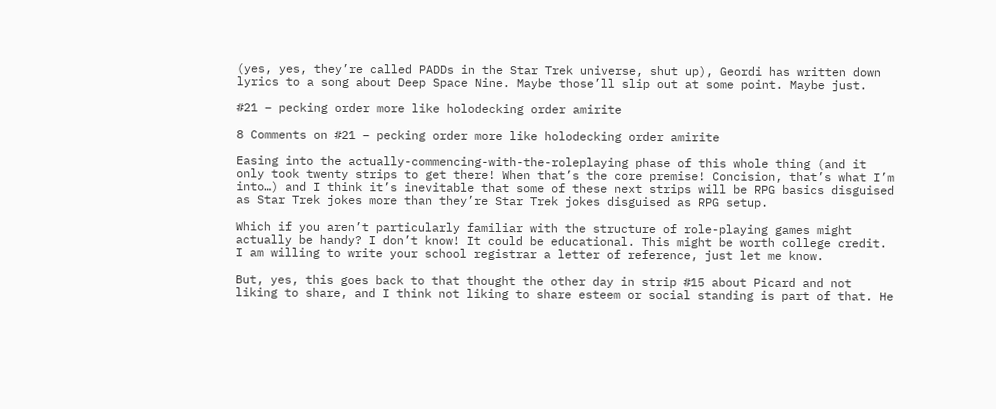(yes, yes, they’re called PADDs in the Star Trek universe, shut up), Geordi has written down lyrics to a song about Deep Space Nine. Maybe those’ll slip out at some point. Maybe just.

#21 – pecking order more like holodecking order amirite

8 Comments on #21 – pecking order more like holodecking order amirite

Easing into the actually-commencing-with-the-roleplaying phase of this whole thing (and it only took twenty strips to get there! When that’s the core premise! Concision, that’s what I’m into…) and I think it’s inevitable that some of these next strips will be RPG basics disguised as Star Trek jokes more than they’re Star Trek jokes disguised as RPG setup.

Which if you aren’t particularly familiar with the structure of role-playing games might actually be handy? I don’t know! It could be educational. This might be worth college credit. I am willing to write your school registrar a letter of reference, just let me know.

But, yes, this goes back to that thought the other day in strip #15 about Picard and not liking to share, and I think not liking to share esteem or social standing is part of that. He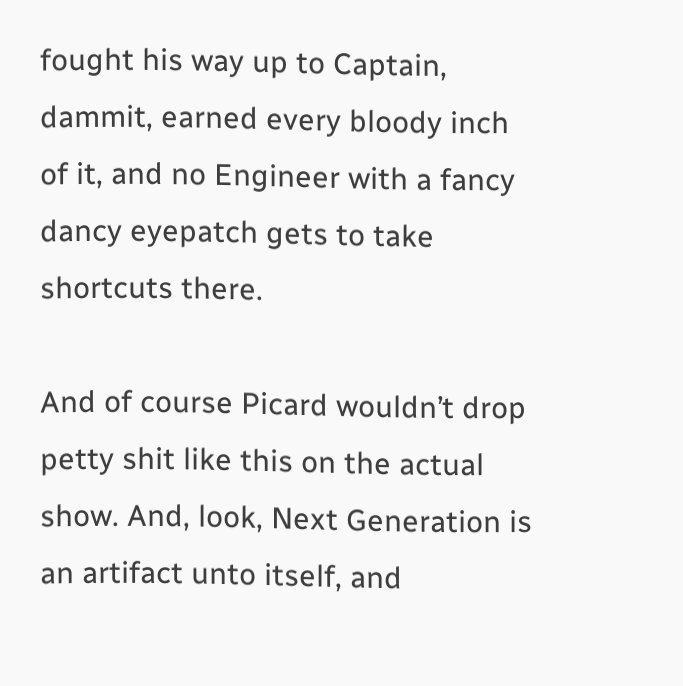fought his way up to Captain, dammit, earned every bloody inch of it, and no Engineer with a fancy dancy eyepatch gets to take shortcuts there.

And of course Picard wouldn’t drop petty shit like this on the actual show. And, look, Next Generation is an artifact unto itself, and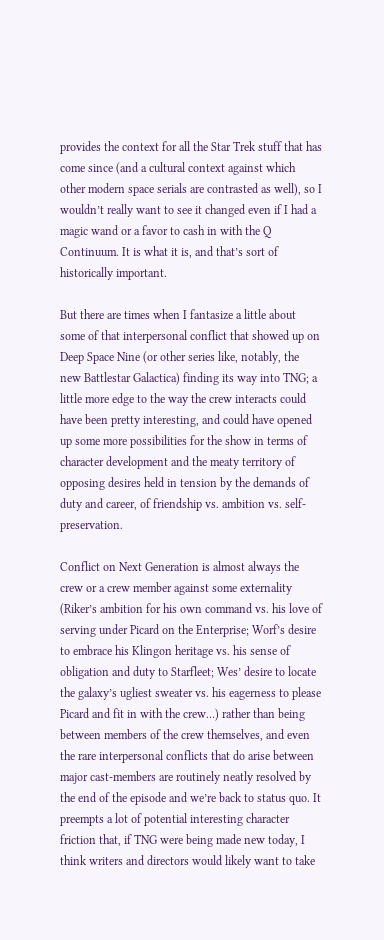provides the context for all the Star Trek stuff that has come since (and a cultural context against which other modern space serials are contrasted as well), so I wouldn’t really want to see it changed even if I had a magic wand or a favor to cash in with the Q Continuum. It is what it is, and that’s sort of historically important.

But there are times when I fantasize a little about some of that interpersonal conflict that showed up on Deep Space Nine (or other series like, notably, the new Battlestar Galactica) finding its way into TNG; a little more edge to the way the crew interacts could have been pretty interesting, and could have opened up some more possibilities for the show in terms of character development and the meaty territory of opposing desires held in tension by the demands of duty and career, of friendship vs. ambition vs. self-preservation.

Conflict on Next Generation is almost always the crew or a crew member against some externality (Riker’s ambition for his own command vs. his love of serving under Picard on the Enterprise; Worf’s desire to embrace his Klingon heritage vs. his sense of obligation and duty to Starfleet; Wes’ desire to locate the galaxy’s ugliest sweater vs. his eagerness to please Picard and fit in with the crew…) rather than being between members of the crew themselves, and even the rare interpersonal conflicts that do arise between major cast-members are routinely neatly resolved by the end of the episode and we’re back to status quo. It preempts a lot of potential interesting character friction that, if TNG were being made new today, I think writers and directors would likely want to take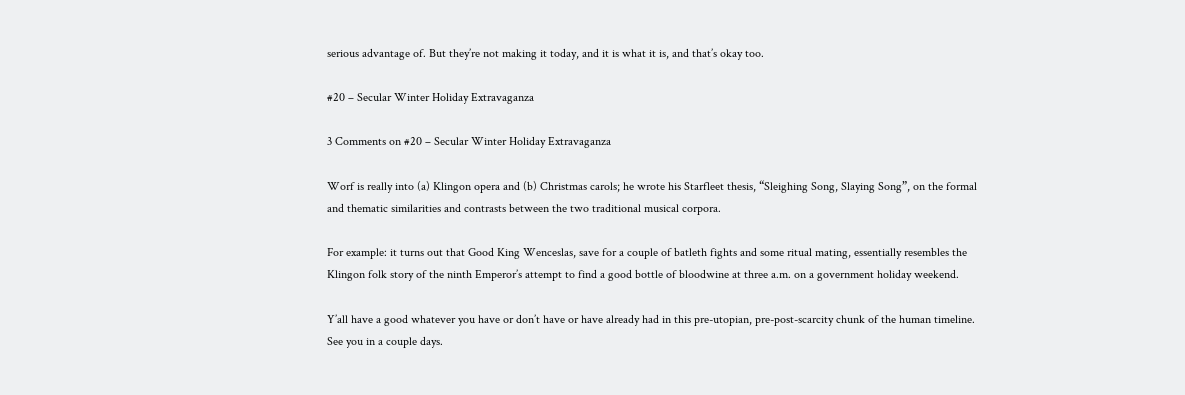serious advantage of. But they’re not making it today, and it is what it is, and that’s okay too.

#20 – Secular Winter Holiday Extravaganza

3 Comments on #20 – Secular Winter Holiday Extravaganza

Worf is really into (a) Klingon opera and (b) Christmas carols; he wrote his Starfleet thesis, “Sleighing Song, Slaying Song”, on the formal and thematic similarities and contrasts between the two traditional musical corpora.

For example: it turns out that Good King Wenceslas, save for a couple of batleth fights and some ritual mating, essentially resembles the Klingon folk story of the ninth Emperor’s attempt to find a good bottle of bloodwine at three a.m. on a government holiday weekend.

Y’all have a good whatever you have or don’t have or have already had in this pre-utopian, pre-post-scarcity chunk of the human timeline. See you in a couple days.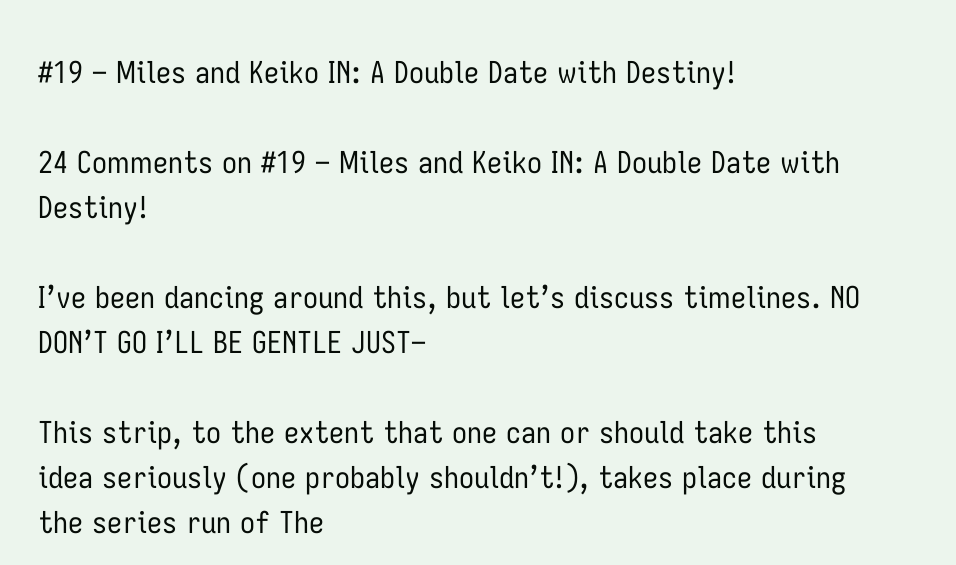#19 – Miles and Keiko IN: A Double Date with Destiny!

24 Comments on #19 – Miles and Keiko IN: A Double Date with Destiny!

I’ve been dancing around this, but let’s discuss timelines. NO DON’T GO I’LL BE GENTLE JUST–

This strip, to the extent that one can or should take this idea seriously (one probably shouldn’t!), takes place during the series run of The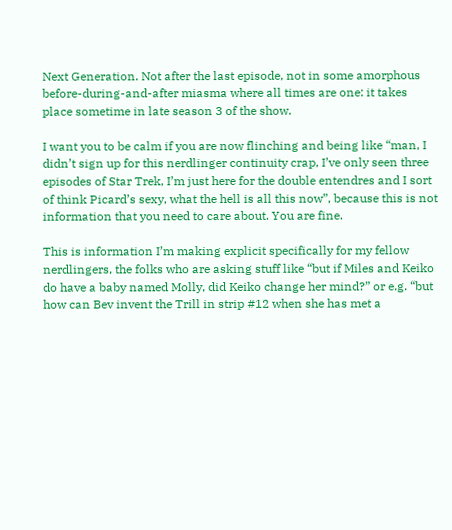Next Generation. Not after the last episode, not in some amorphous before-during-and-after miasma where all times are one: it takes place sometime in late season 3 of the show.

I want you to be calm if you are now flinching and being like “man, I didn’t sign up for this nerdlinger continuity crap, I’ve only seen three episodes of Star Trek, I’m just here for the double entendres and I sort of think Picard’s sexy, what the hell is all this now”, because this is not information that you need to care about. You are fine.

This is information I’m making explicit specifically for my fellow nerdlingers, the folks who are asking stuff like “but if Miles and Keiko do have a baby named Molly, did Keiko change her mind?” or e.g. “but how can Bev invent the Trill in strip #12 when she has met a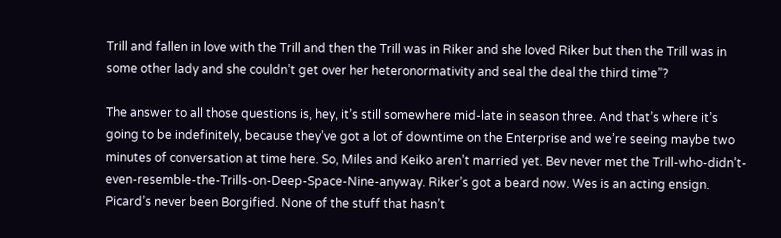Trill and fallen in love with the Trill and then the Trill was in Riker and she loved Riker but then the Trill was in some other lady and she couldn’t get over her heteronormativity and seal the deal the third time”?

The answer to all those questions is, hey, it’s still somewhere mid-late in season three. And that’s where it’s going to be indefinitely, because they’ve got a lot of downtime on the Enterprise and we’re seeing maybe two minutes of conversation at time here. So, Miles and Keiko aren’t married yet. Bev never met the Trill-who-didn’t-even-resemble-the-Trills-on-Deep-Space-Nine-anyway. Riker’s got a beard now. Wes is an acting ensign. Picard’s never been Borgified. None of the stuff that hasn’t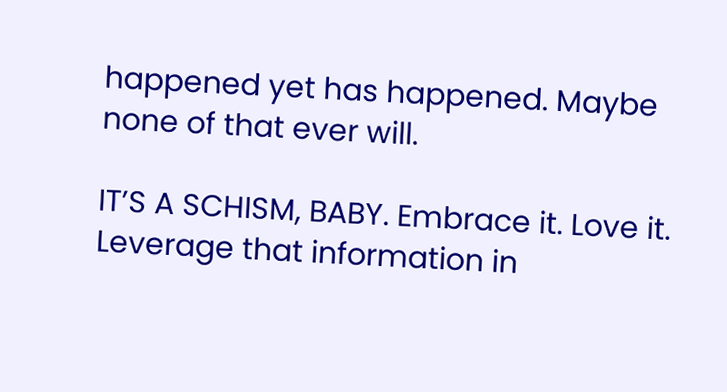happened yet has happened. Maybe none of that ever will.

IT’S A SCHISM, BABY. Embrace it. Love it. Leverage that information in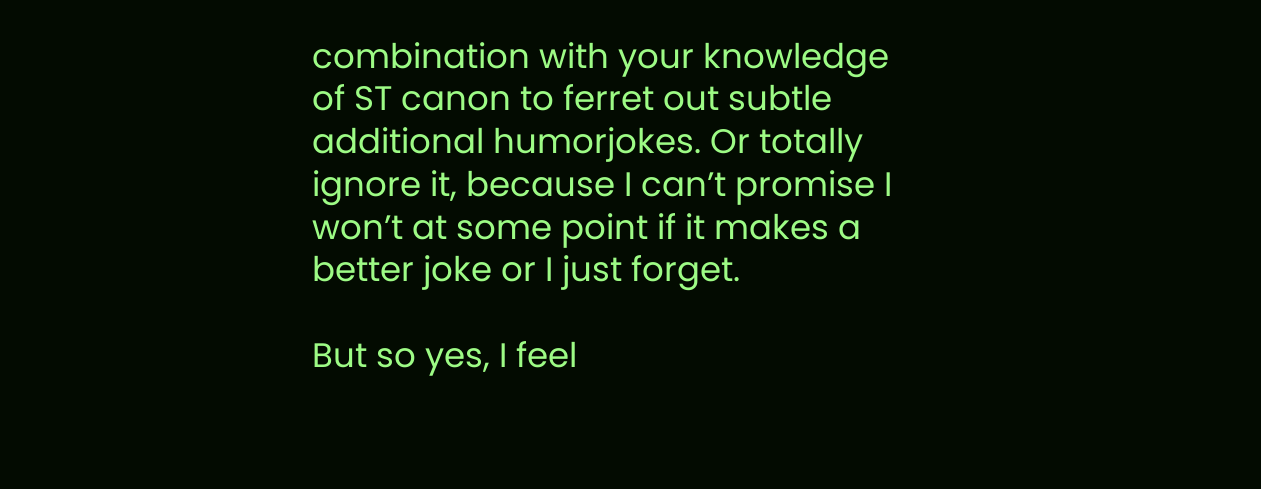combination with your knowledge of ST canon to ferret out subtle additional humorjokes. Or totally ignore it, because I can’t promise I won’t at some point if it makes a better joke or I just forget.

But so yes, I feel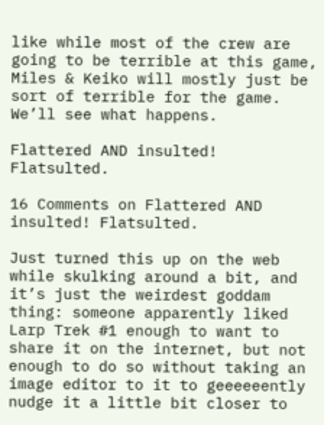like while most of the crew are going to be terrible at this game, Miles & Keiko will mostly just be sort of terrible for the game. We’ll see what happens.

Flattered AND insulted! Flatsulted.

16 Comments on Flattered AND insulted! Flatsulted.

Just turned this up on the web while skulking around a bit, and it’s just the weirdest goddam thing: someone apparently liked Larp Trek #1 enough to want to share it on the internet, but not enough to do so without taking an image editor to it to geeeeeently nudge it a little bit closer to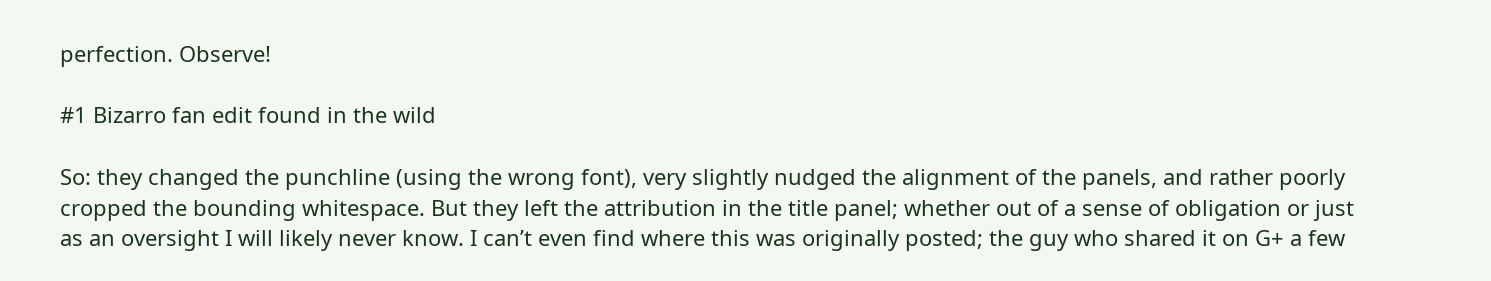perfection. Observe!

#1 Bizarro fan edit found in the wild

So: they changed the punchline (using the wrong font), very slightly nudged the alignment of the panels, and rather poorly cropped the bounding whitespace. But they left the attribution in the title panel; whether out of a sense of obligation or just as an oversight I will likely never know. I can’t even find where this was originally posted; the guy who shared it on G+ a few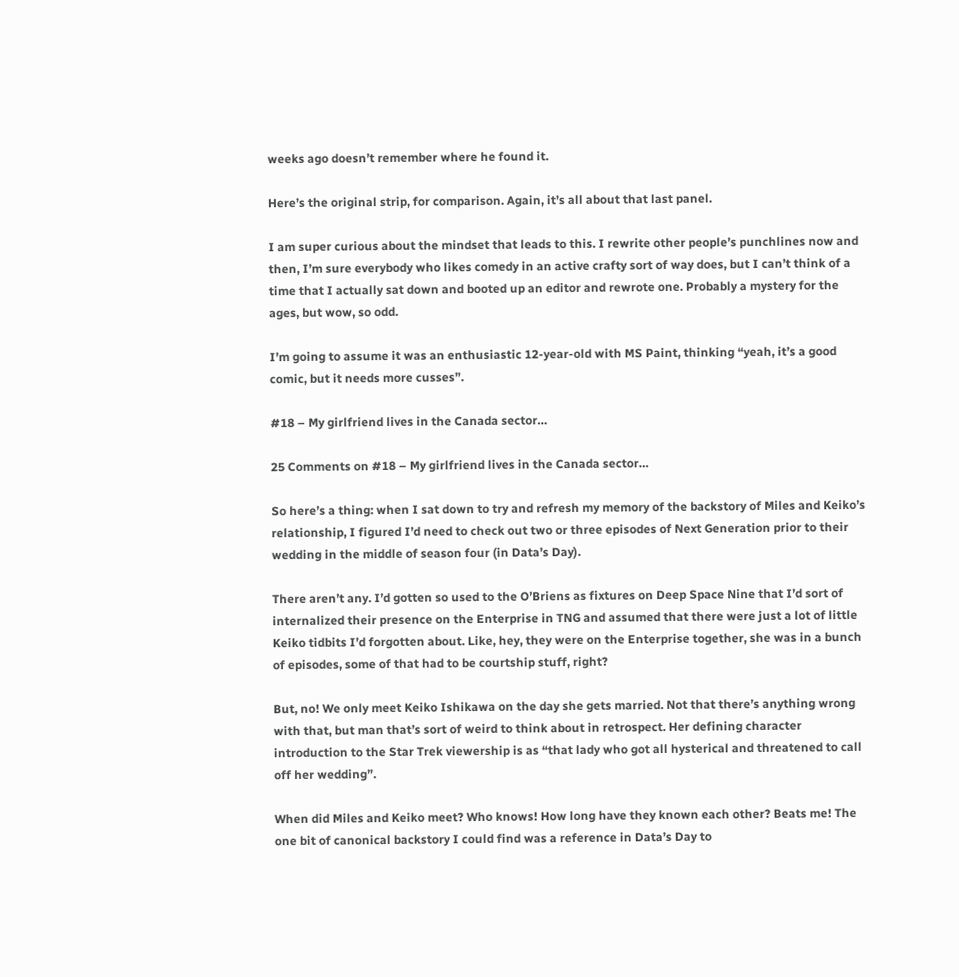weeks ago doesn’t remember where he found it.

Here’s the original strip, for comparison. Again, it’s all about that last panel.

I am super curious about the mindset that leads to this. I rewrite other people’s punchlines now and then, I’m sure everybody who likes comedy in an active crafty sort of way does, but I can’t think of a time that I actually sat down and booted up an editor and rewrote one. Probably a mystery for the ages, but wow, so odd.

I’m going to assume it was an enthusiastic 12-year-old with MS Paint, thinking “yeah, it’s a good comic, but it needs more cusses”.

#18 – My girlfriend lives in the Canada sector…

25 Comments on #18 – My girlfriend lives in the Canada sector…

So here’s a thing: when I sat down to try and refresh my memory of the backstory of Miles and Keiko’s relationship, I figured I’d need to check out two or three episodes of Next Generation prior to their wedding in the middle of season four (in Data’s Day).

There aren’t any. I’d gotten so used to the O’Briens as fixtures on Deep Space Nine that I’d sort of internalized their presence on the Enterprise in TNG and assumed that there were just a lot of little Keiko tidbits I’d forgotten about. Like, hey, they were on the Enterprise together, she was in a bunch of episodes, some of that had to be courtship stuff, right?

But, no! We only meet Keiko Ishikawa on the day she gets married. Not that there’s anything wrong with that, but man that’s sort of weird to think about in retrospect. Her defining character introduction to the Star Trek viewership is as “that lady who got all hysterical and threatened to call off her wedding”.

When did Miles and Keiko meet? Who knows! How long have they known each other? Beats me! The one bit of canonical backstory I could find was a reference in Data’s Day to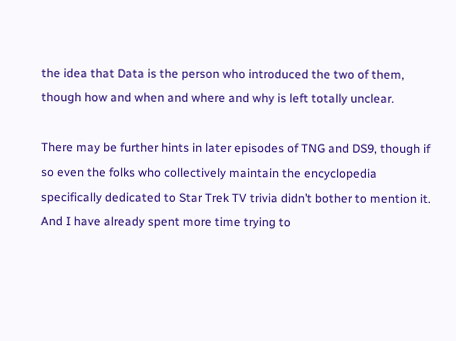the idea that Data is the person who introduced the two of them, though how and when and where and why is left totally unclear.

There may be further hints in later episodes of TNG and DS9, though if so even the folks who collectively maintain the encyclopedia specifically dedicated to Star Trek TV trivia didn’t bother to mention it. And I have already spent more time trying to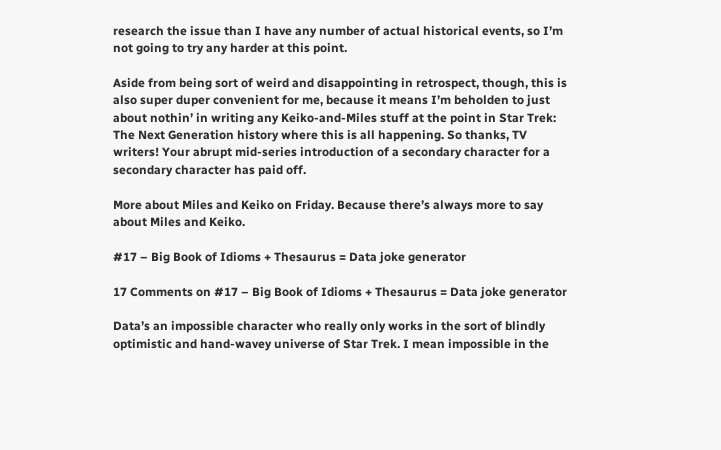research the issue than I have any number of actual historical events, so I’m not going to try any harder at this point.

Aside from being sort of weird and disappointing in retrospect, though, this is also super duper convenient for me, because it means I’m beholden to just about nothin’ in writing any Keiko-and-Miles stuff at the point in Star Trek: The Next Generation history where this is all happening. So thanks, TV writers! Your abrupt mid-series introduction of a secondary character for a secondary character has paid off.

More about Miles and Keiko on Friday. Because there’s always more to say about Miles and Keiko.

#17 – Big Book of Idioms + Thesaurus = Data joke generator

17 Comments on #17 – Big Book of Idioms + Thesaurus = Data joke generator

Data’s an impossible character who really only works in the sort of blindly optimistic and hand-wavey universe of Star Trek. I mean impossible in the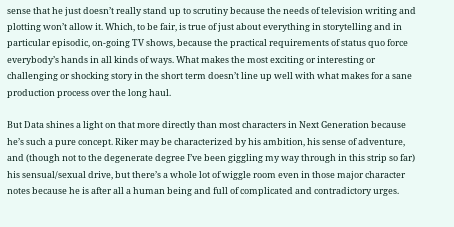sense that he just doesn’t really stand up to scrutiny because the needs of television writing and plotting won’t allow it. Which, to be fair, is true of just about everything in storytelling and in particular episodic, on-going TV shows, because the practical requirements of status quo force everybody’s hands in all kinds of ways. What makes the most exciting or interesting or challenging or shocking story in the short term doesn’t line up well with what makes for a sane production process over the long haul.

But Data shines a light on that more directly than most characters in Next Generation because he’s such a pure concept. Riker may be characterized by his ambition, his sense of adventure, and (though not to the degenerate degree I’ve been giggling my way through in this strip so far) his sensual/sexual drive, but there’s a whole lot of wiggle room even in those major character notes because he is after all a human being and full of complicated and contradictory urges.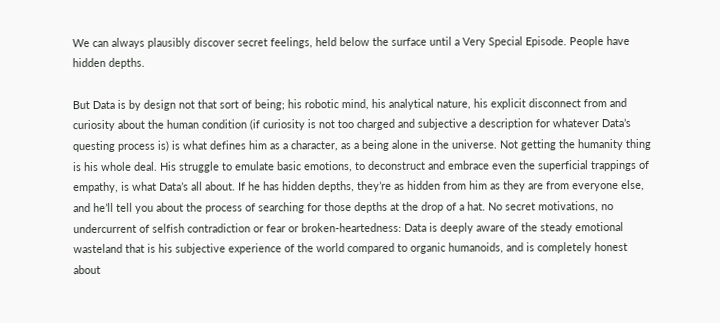We can always plausibly discover secret feelings, held below the surface until a Very Special Episode. People have hidden depths.

But Data is by design not that sort of being; his robotic mind, his analytical nature, his explicit disconnect from and curiosity about the human condition (if curiosity is not too charged and subjective a description for whatever Data’s questing process is) is what defines him as a character, as a being alone in the universe. Not getting the humanity thing is his whole deal. His struggle to emulate basic emotions, to deconstruct and embrace even the superficial trappings of empathy, is what Data’s all about. If he has hidden depths, they’re as hidden from him as they are from everyone else, and he’ll tell you about the process of searching for those depths at the drop of a hat. No secret motivations, no undercurrent of selfish contradiction or fear or broken-heartedness: Data is deeply aware of the steady emotional wasteland that is his subjective experience of the world compared to organic humanoids, and is completely honest about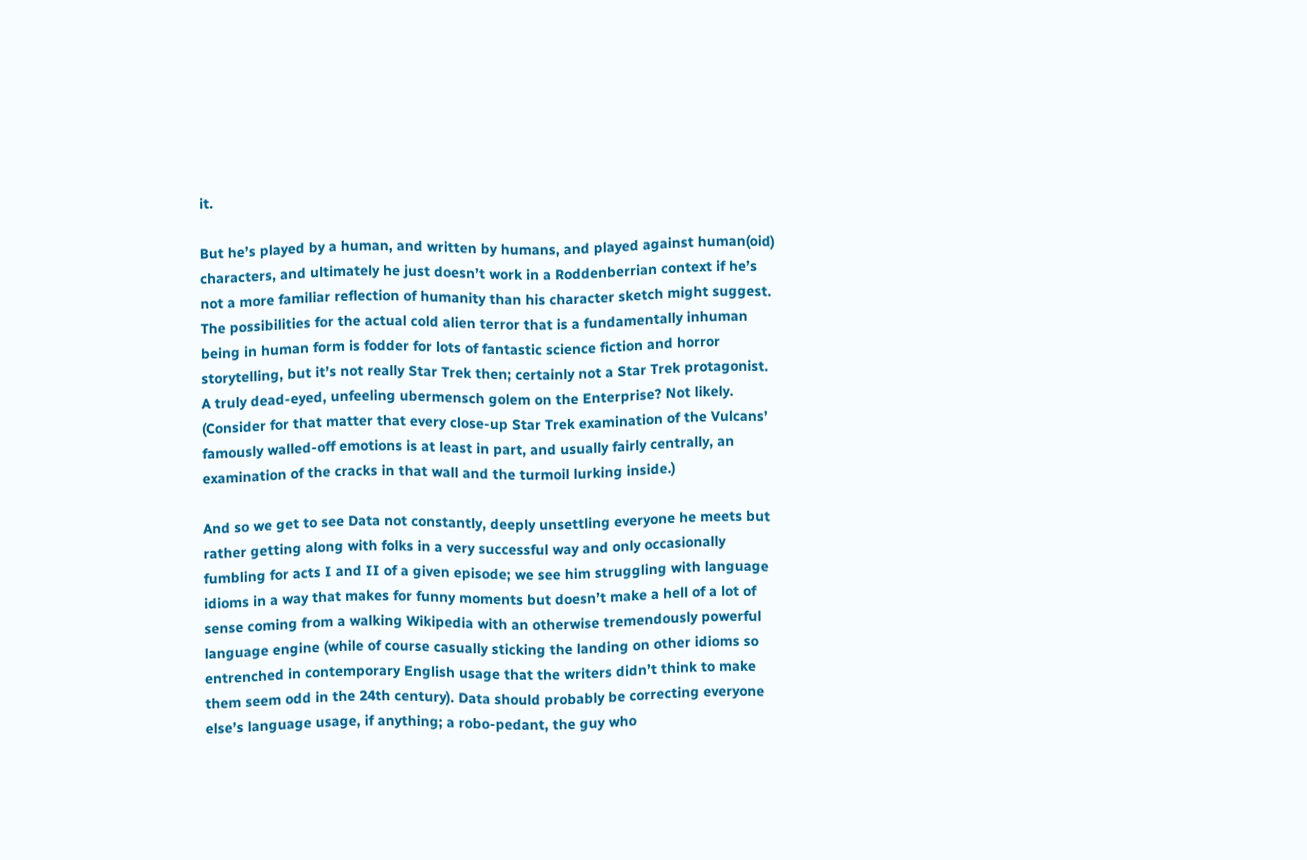it.

But he’s played by a human, and written by humans, and played against human(oid) characters, and ultimately he just doesn’t work in a Roddenberrian context if he’s not a more familiar reflection of humanity than his character sketch might suggest. The possibilities for the actual cold alien terror that is a fundamentally inhuman being in human form is fodder for lots of fantastic science fiction and horror storytelling, but it’s not really Star Trek then; certainly not a Star Trek protagonist. A truly dead-eyed, unfeeling ubermensch golem on the Enterprise? Not likely. (Consider for that matter that every close-up Star Trek examination of the Vulcans’ famously walled-off emotions is at least in part, and usually fairly centrally, an examination of the cracks in that wall and the turmoil lurking inside.)

And so we get to see Data not constantly, deeply unsettling everyone he meets but rather getting along with folks in a very successful way and only occasionally fumbling for acts I and II of a given episode; we see him struggling with language idioms in a way that makes for funny moments but doesn’t make a hell of a lot of sense coming from a walking Wikipedia with an otherwise tremendously powerful language engine (while of course casually sticking the landing on other idioms so entrenched in contemporary English usage that the writers didn’t think to make them seem odd in the 24th century). Data should probably be correcting everyone else’s language usage, if anything; a robo-pedant, the guy who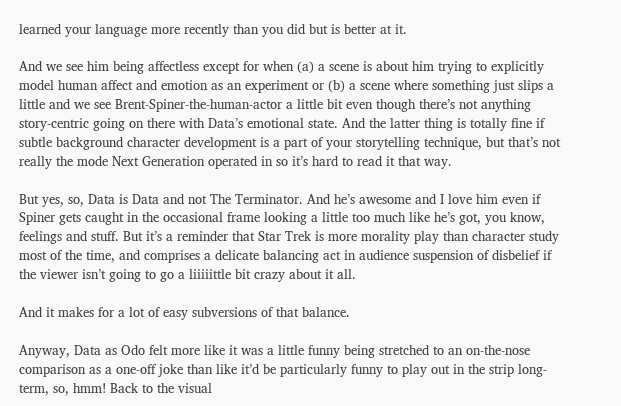learned your language more recently than you did but is better at it.

And we see him being affectless except for when (a) a scene is about him trying to explicitly model human affect and emotion as an experiment or (b) a scene where something just slips a little and we see Brent-Spiner-the-human-actor a little bit even though there’s not anything story-centric going on there with Data’s emotional state. And the latter thing is totally fine if subtle background character development is a part of your storytelling technique, but that’s not really the mode Next Generation operated in so it’s hard to read it that way.

But yes, so, Data is Data and not The Terminator. And he’s awesome and I love him even if Spiner gets caught in the occasional frame looking a little too much like he’s got, you know, feelings and stuff. But it’s a reminder that Star Trek is more morality play than character study most of the time, and comprises a delicate balancing act in audience suspension of disbelief if the viewer isn’t going to go a liiiiittle bit crazy about it all.

And it makes for a lot of easy subversions of that balance.

Anyway, Data as Odo felt more like it was a little funny being stretched to an on-the-nose comparison as a one-off joke than like it’d be particularly funny to play out in the strip long-term, so, hmm! Back to the visual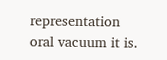representation oral vacuum it is.